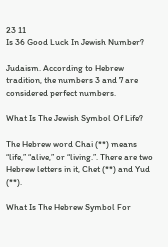23 11
Is 36 Good Luck In Jewish Number?

Judaism. According to Hebrew tradition, the numbers 3 and 7 are considered perfect numbers.

What Is The Jewish Symbol Of Life?

The Hebrew word Chai (**) means “life,” “alive,” or “living.”. There are two Hebrew letters in it, Chet (**) and Yud (**).

What Is The Hebrew Symbol For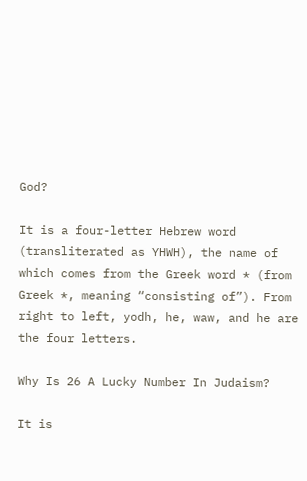God?

It is a four-letter Hebrew word (transliterated as YHWH), the name of which comes from the Greek word * (from Greek *, meaning “consisting of”). From right to left, yodh, he, waw, and he are the four letters.

Why Is 26 A Lucky Number In Judaism?

It is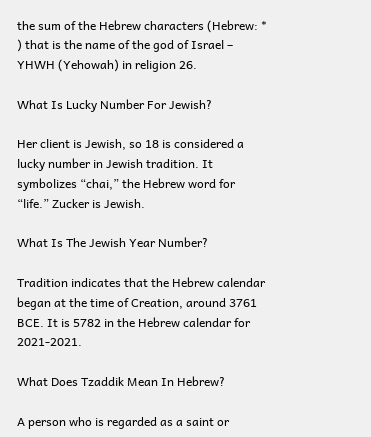the sum of the Hebrew characters (Hebrew: * ) that is the name of the god of Israel – YHWH (Yehowah) in religion 26.

What Is Lucky Number For Jewish?

Her client is Jewish, so 18 is considered a lucky number in Jewish tradition. It symbolizes “chai,” the Hebrew word for “life.” Zucker is Jewish.

What Is The Jewish Year Number?

Tradition indicates that the Hebrew calendar began at the time of Creation, around 3761 BCE. It is 5782 in the Hebrew calendar for 2021-2021.

What Does Tzaddik Mean In Hebrew?

A person who is regarded as a saint or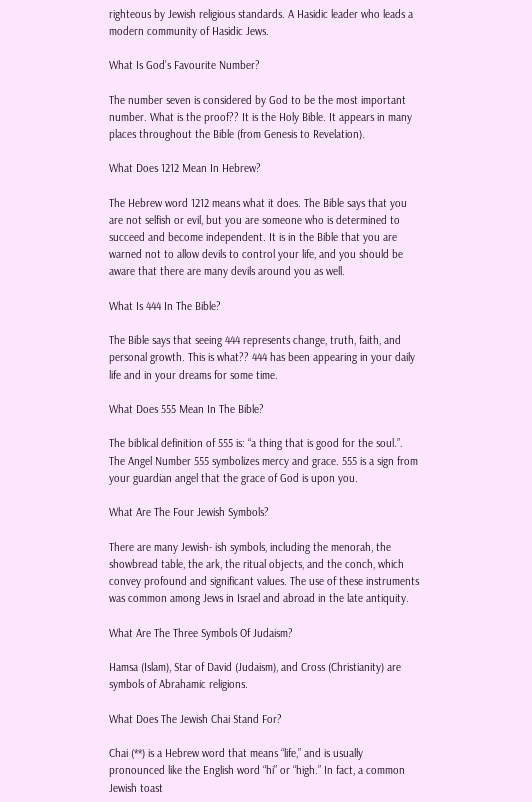righteous by Jewish religious standards. A Hasidic leader who leads a modern community of Hasidic Jews.

What Is God’s Favourite Number?

The number seven is considered by God to be the most important number. What is the proof?? It is the Holy Bible. It appears in many places throughout the Bible (from Genesis to Revelation).

What Does 1212 Mean In Hebrew?

The Hebrew word 1212 means what it does. The Bible says that you are not selfish or evil, but you are someone who is determined to succeed and become independent. It is in the Bible that you are warned not to allow devils to control your life, and you should be aware that there are many devils around you as well.

What Is 444 In The Bible?

The Bible says that seeing 444 represents change, truth, faith, and personal growth. This is what?? 444 has been appearing in your daily life and in your dreams for some time.

What Does 555 Mean In The Bible?

The biblical definition of 555 is: “a thing that is good for the soul.”. The Angel Number 555 symbolizes mercy and grace. 555 is a sign from your guardian angel that the grace of God is upon you.

What Are The Four Jewish Symbols?

There are many Jewish- ish symbols, including the menorah, the showbread table, the ark, the ritual objects, and the conch, which convey profound and significant values. The use of these instruments was common among Jews in Israel and abroad in the late antiquity.

What Are The Three Symbols Of Judaism?

Hamsa (Islam), Star of David (Judaism), and Cross (Christianity) are symbols of Abrahamic religions.

What Does The Jewish Chai Stand For?

Chai (**) is a Hebrew word that means “life,” and is usually pronounced like the English word “hi” or “high.” In fact, a common Jewish toast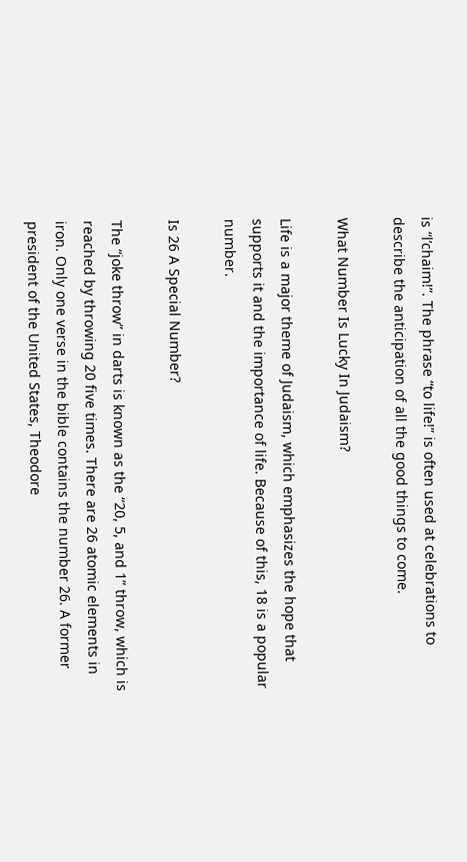is “l’chaim!”. The phrase “to life!” is often used at celebrations to describe the anticipation of all the good things to come.

What Number Is Lucky In Judaism?

Life is a major theme of Judaism, which emphasizes the hope that supports it and the importance of life. Because of this, 18 is a popular number.

Is 26 A Special Number?

The “joke throw” in darts is known as the “20, 5, and 1” throw, which is reached by throwing 20 five times. There are 26 atomic elements in iron. Only one verse in the bible contains the number 26. A former president of the United States, Theodore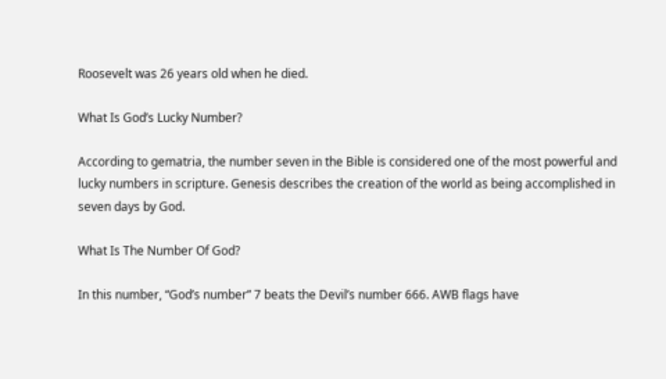Roosevelt was 26 years old when he died.

What Is God’s Lucky Number?

According to gematria, the number seven in the Bible is considered one of the most powerful and lucky numbers in scripture. Genesis describes the creation of the world as being accomplished in seven days by God.

What Is The Number Of God?

In this number, “God’s number” 7 beats the Devil’s number 666. AWB flags have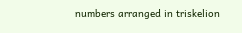numbers arranged in triskelion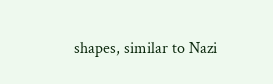shapes, similar to Nazi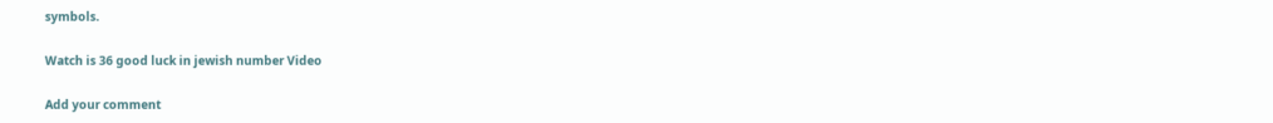symbols.

Watch is 36 good luck in jewish number Video

Add your comment